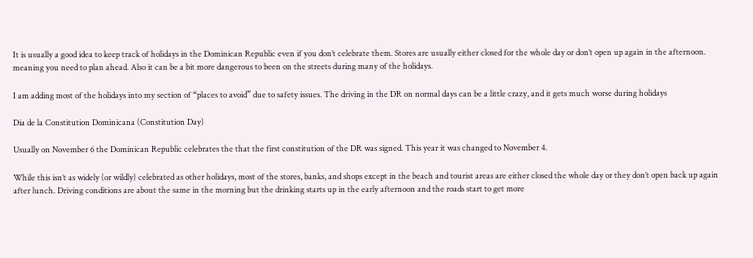It is usually a good idea to keep track of holidays in the Dominican Republic even if you don’t celebrate them. Stores are usually either closed for the whole day or don’t open up again in the afternoon. meaning you need to plan ahead. Also it can be a bit more dangerous to been on the streets during many of the holidays.

I am adding most of the holidays into my section of “places to avoid” due to safety issues. The driving in the DR on normal days can be a little crazy, and it gets much worse during holidays

Dia de la Constitution Dominicana (Constitution Day)

Usually on November 6 the Dominican Republic celebrates the that the first constitution of the DR was signed. This year it was changed to November 4.

While this isn’t as widely (or wildly) celebrated as other holidays, most of the stores, banks, and shops except in the beach and tourist areas are either closed the whole day or they don’t open back up again after lunch. Driving conditions are about the same in the morning but the drinking starts up in the early afternoon and the roads start to get more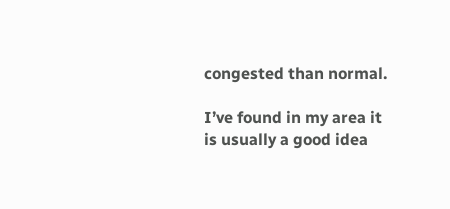congested than normal.

I’ve found in my area it is usually a good idea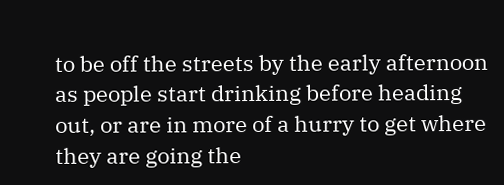to be off the streets by the early afternoon as people start drinking before heading out, or are in more of a hurry to get where they are going the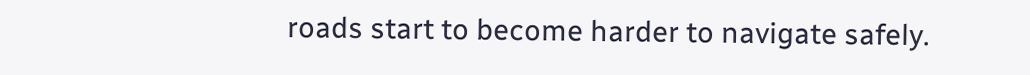roads start to become harder to navigate safely.